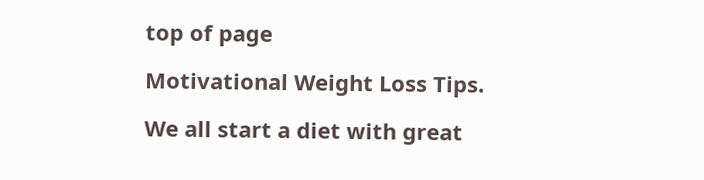top of page

Motivational Weight Loss Tips.

We all start a diet with great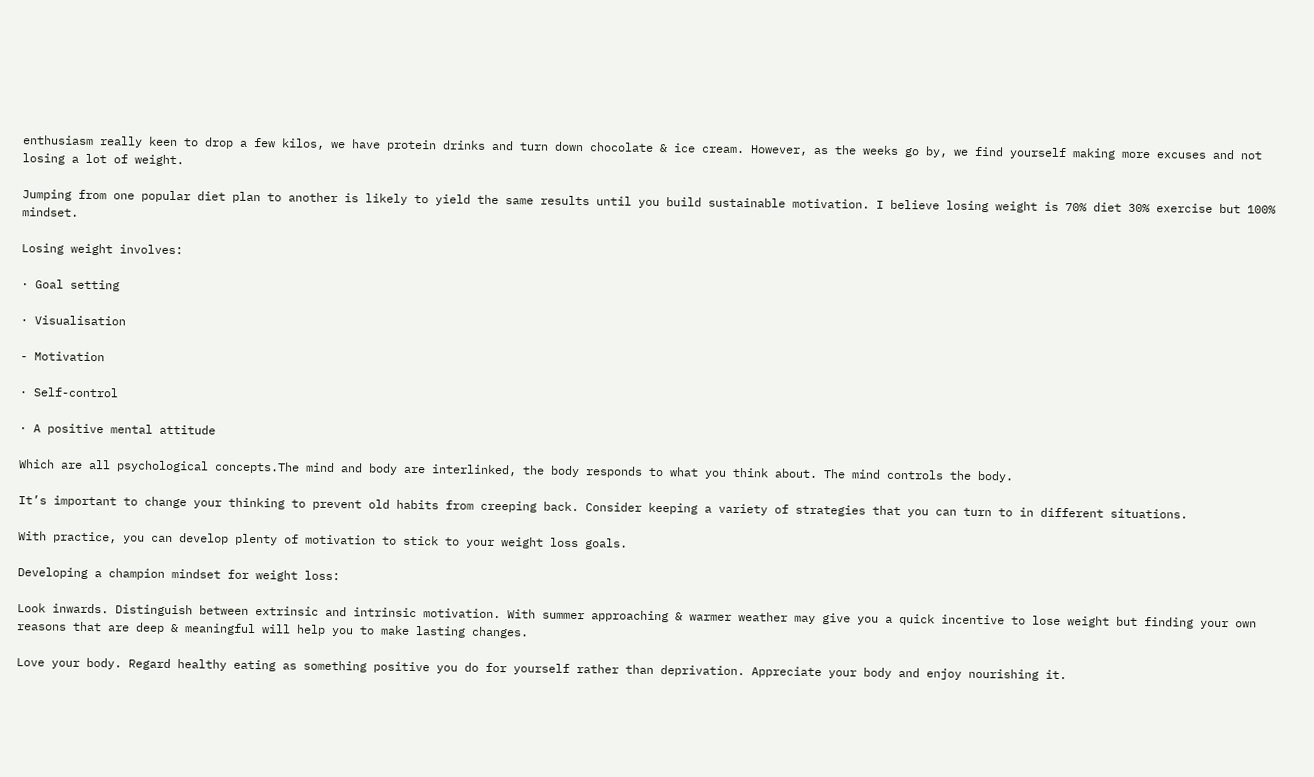enthusiasm really keen to drop a few kilos, we have protein drinks and turn down chocolate & ice cream. However, as the weeks go by, we find yourself making more excuses and not losing a lot of weight.

Jumping from one popular diet plan to another is likely to yield the same results until you build sustainable motivation. I believe losing weight is 70% diet 30% exercise but 100% mindset.

Losing weight involves:

· Goal setting

· Visualisation

- Motivation

· Self-control

· A positive mental attitude

Which are all psychological concepts.The mind and body are interlinked, the body responds to what you think about. The mind controls the body.

It’s important to change your thinking to prevent old habits from creeping back. Consider keeping a variety of strategies that you can turn to in different situations.

With practice, you can develop plenty of motivation to stick to your weight loss goals.

Developing a champion mindset for weight loss:

Look inwards. Distinguish between extrinsic and intrinsic motivation. With summer approaching & warmer weather may give you a quick incentive to lose weight but finding your own reasons that are deep & meaningful will help you to make lasting changes.

Love your body. Regard healthy eating as something positive you do for yourself rather than deprivation. Appreciate your body and enjoy nourishing it.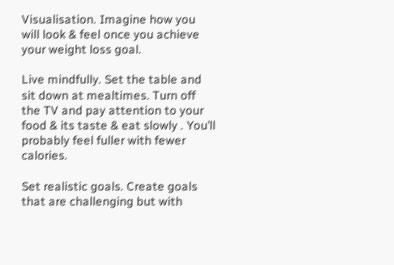Visualisation. Imagine how you will look & feel once you achieve your weight loss goal.

Live mindfully. Set the table and sit down at mealtimes. Turn off the TV and pay attention to your food & its taste & eat slowly . You’ll probably feel fuller with fewer calories.

Set realistic goals. Create goals that are challenging but with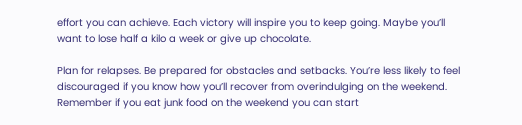effort you can achieve. Each victory will inspire you to keep going. Maybe you’ll want to lose half a kilo a week or give up chocolate.

Plan for relapses. Be prepared for obstacles and setbacks. You’re less likely to feel discouraged if you know how you’ll recover from overindulging on the weekend. Remember if you eat junk food on the weekend you can start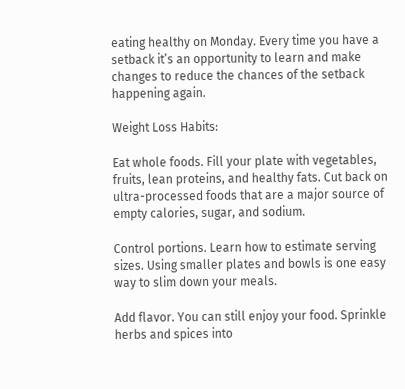eating healthy on Monday. Every time you have a setback it’s an opportunity to learn and make changes to reduce the chances of the setback happening again.

Weight Loss Habits:

Eat whole foods. Fill your plate with vegetables, fruits, lean proteins, and healthy fats. Cut back on ultra-processed foods that are a major source of empty calories, sugar, and sodium.

Control portions. Learn how to estimate serving sizes. Using smaller plates and bowls is one easy way to slim down your meals.

Add flavor. You can still enjoy your food. Sprinkle herbs and spices into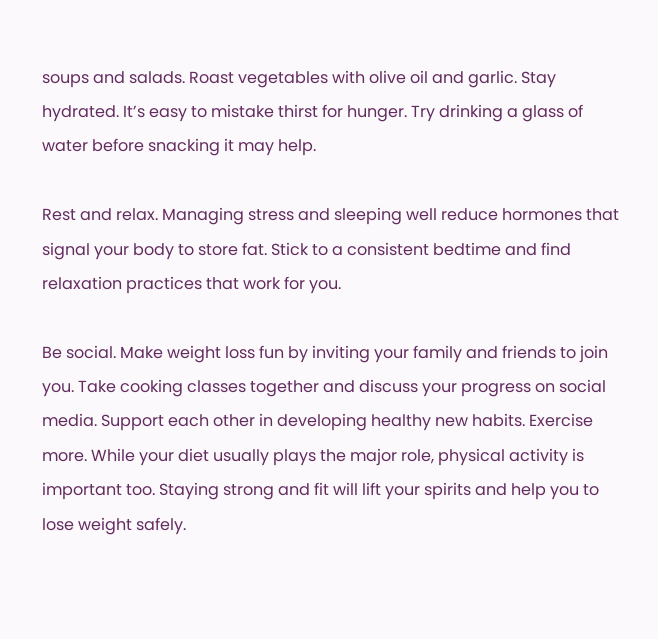soups and salads. Roast vegetables with olive oil and garlic. Stay hydrated. It’s easy to mistake thirst for hunger. Try drinking a glass of water before snacking it may help.

Rest and relax. Managing stress and sleeping well reduce hormones that signal your body to store fat. Stick to a consistent bedtime and find relaxation practices that work for you.

Be social. Make weight loss fun by inviting your family and friends to join you. Take cooking classes together and discuss your progress on social media. Support each other in developing healthy new habits. Exercise more. While your diet usually plays the major role, physical activity is important too. Staying strong and fit will lift your spirits and help you to lose weight safely.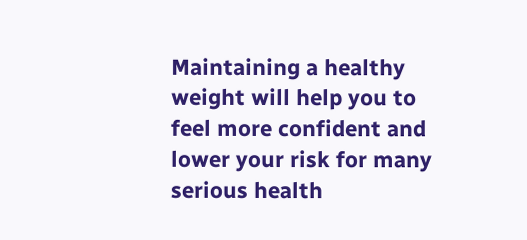Maintaining a healthy weight will help you to feel more confident and lower your risk for many serious health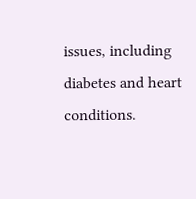issues, including diabetes and heart conditions.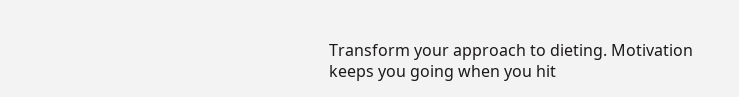Transform your approach to dieting. Motivation keeps you going when you hit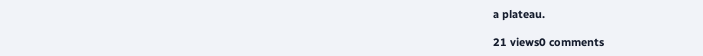a plateau.

21 views0 comments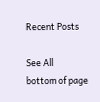Recent Posts

See All
bottom of page